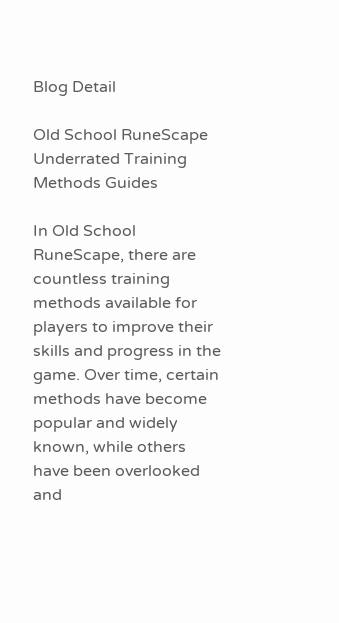Blog Detail

Old School RuneScape Underrated Training Methods Guides

In Old School RuneScape, there are countless training methods available for players to improve their skills and progress in the game. Over time, certain methods have become popular and widely known, while others have been overlooked and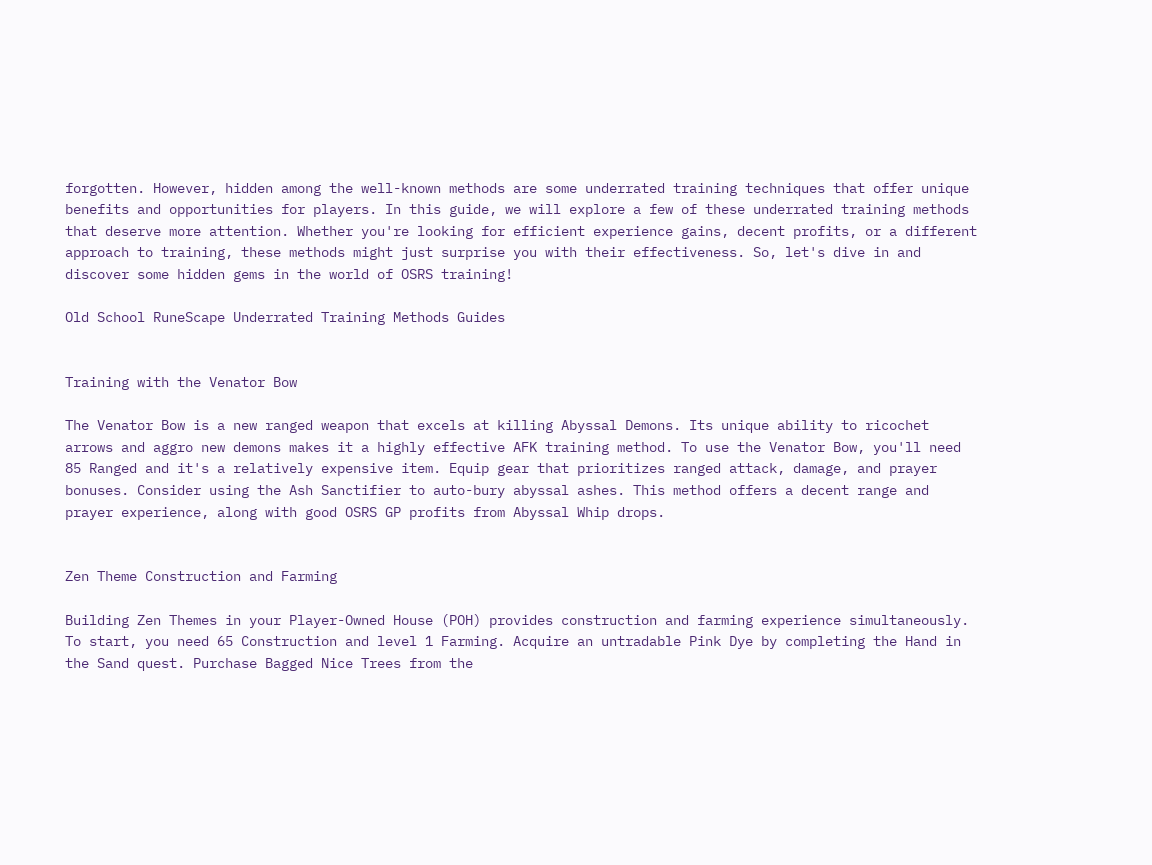forgotten. However, hidden among the well-known methods are some underrated training techniques that offer unique benefits and opportunities for players. In this guide, we will explore a few of these underrated training methods that deserve more attention. Whether you're looking for efficient experience gains, decent profits, or a different approach to training, these methods might just surprise you with their effectiveness. So, let's dive in and discover some hidden gems in the world of OSRS training!

Old School RuneScape Underrated Training Methods Guides


Training with the Venator Bow

The Venator Bow is a new ranged weapon that excels at killing Abyssal Demons. Its unique ability to ricochet arrows and aggro new demons makes it a highly effective AFK training method. To use the Venator Bow, you'll need 85 Ranged and it's a relatively expensive item. Equip gear that prioritizes ranged attack, damage, and prayer bonuses. Consider using the Ash Sanctifier to auto-bury abyssal ashes. This method offers a decent range and prayer experience, along with good OSRS GP profits from Abyssal Whip drops.


Zen Theme Construction and Farming

Building Zen Themes in your Player-Owned House (POH) provides construction and farming experience simultaneously. To start, you need 65 Construction and level 1 Farming. Acquire an untradable Pink Dye by completing the Hand in the Sand quest. Purchase Bagged Nice Trees from the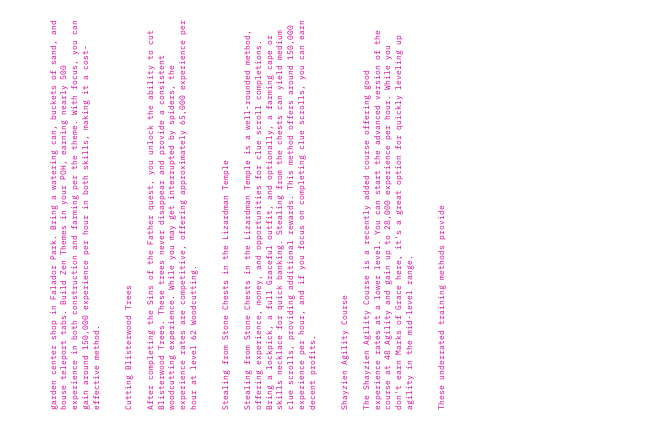garden center shop in Falador Park. Bring a watering can, buckets of sand, and house teleport tabs. Build Zen Themes in your POH, earning nearly 500 experience in both construction and farming per the theme. With focus, you can gain around 150,000 experience per hour in both skills, making it a cost-effective method.


Cutting Blisterwood Trees

After completing the Sins of the Father quest, you unlock the ability to cut Blisterwood Trees. These trees never disappear and provide a consistent woodcutting experience. While you may get interrupted by spiders, the experience rates are competitive, offering approximately 65,000 experience per hour at level 62 Woodcutting.


Stealing from Stone Chests in the Lizardman Temple

Stealing from Stone Chests in the Lizardman Temple is a well-rounded method, offering experience, money, and opportunities for clue scroll completions. Bring a lockpick, a full Graceful outfit, and optionally, a farming cape or skills necklace for quick banking. Stealing from the chests can yield medium clue scrolls, providing additional rewards. This method offers around 150,000 experience per hour, and if you focus on completing clue scrolls, you can earn decent profits.


Shayzien Agility Course

The Shayzien Agility Course is a recently added course offering good experience rates at a lower level. You can start the advanced version of the course at 48 Agility and gain up to 28,000 experience per hour. While you don't earn Marks of Grace here, it's a great option for quickly leveling up agility in the mid-level range.


These underrated training methods provide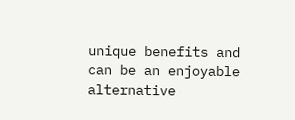unique benefits and can be an enjoyable alternative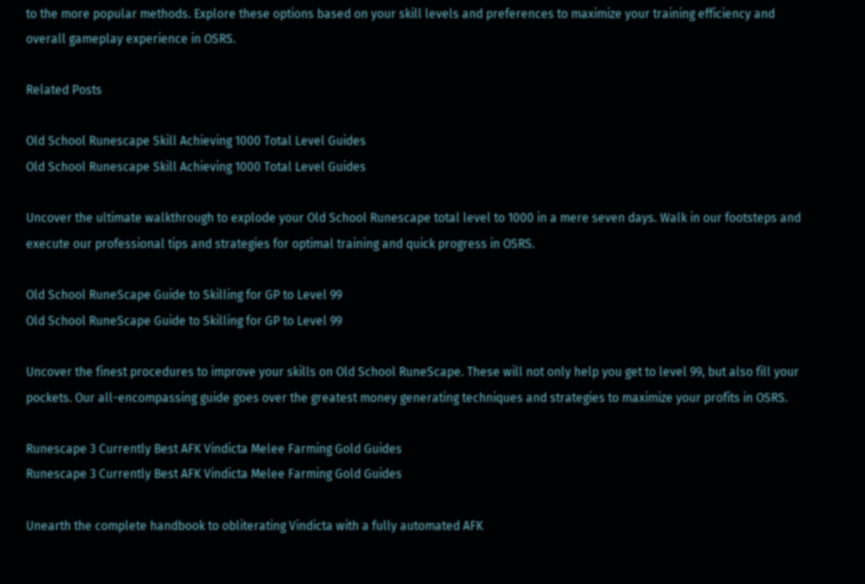to the more popular methods. Explore these options based on your skill levels and preferences to maximize your training efficiency and overall gameplay experience in OSRS.

Related Posts

Old School Runescape Skill Achieving 1000 Total Level Guides
Old School Runescape Skill Achieving 1000 Total Level Guides

Uncover the ultimate walkthrough to explode your Old School Runescape total level to 1000 in a mere seven days. Walk in our footsteps and execute our professional tips and strategies for optimal training and quick progress in OSRS.

Old School RuneScape Guide to Skilling for GP to Level 99
Old School RuneScape Guide to Skilling for GP to Level 99

Uncover the finest procedures to improve your skills on Old School RuneScape. These will not only help you get to level 99, but also fill your pockets. Our all-encompassing guide goes over the greatest money generating techniques and strategies to maximize your profits in OSRS.

Runescape 3 Currently Best AFK Vindicta Melee Farming Gold Guides
Runescape 3 Currently Best AFK Vindicta Melee Farming Gold Guides

Unearth the complete handbook to obliterating Vindicta with a fully automated AFK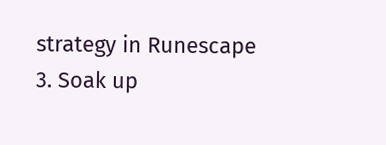strategy in Runescape 3. Soak up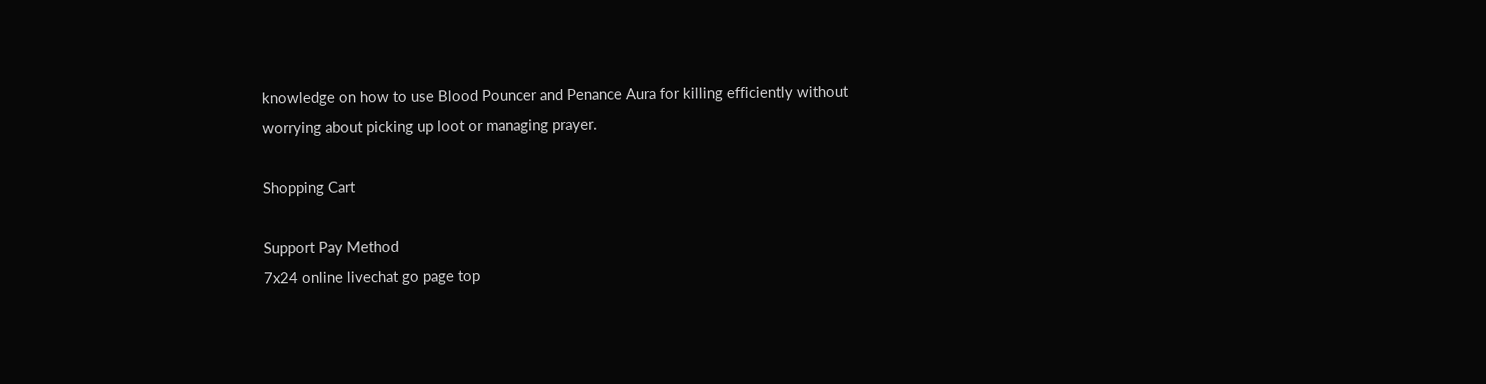knowledge on how to use Blood Pouncer and Penance Aura for killing efficiently without worrying about picking up loot or managing prayer.

Shopping Cart

Support Pay Method
7x24 online livechat go page top